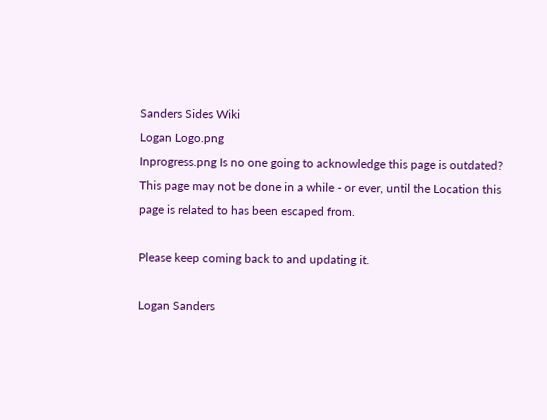Sanders Sides Wiki
Logan Logo.png
Inprogress.png Is no one going to acknowledge this page is outdated?
This page may not be done in a while - or ever, until the Location this page is related to has been escaped from.

Please keep coming back to and updating it.

Logan Sanders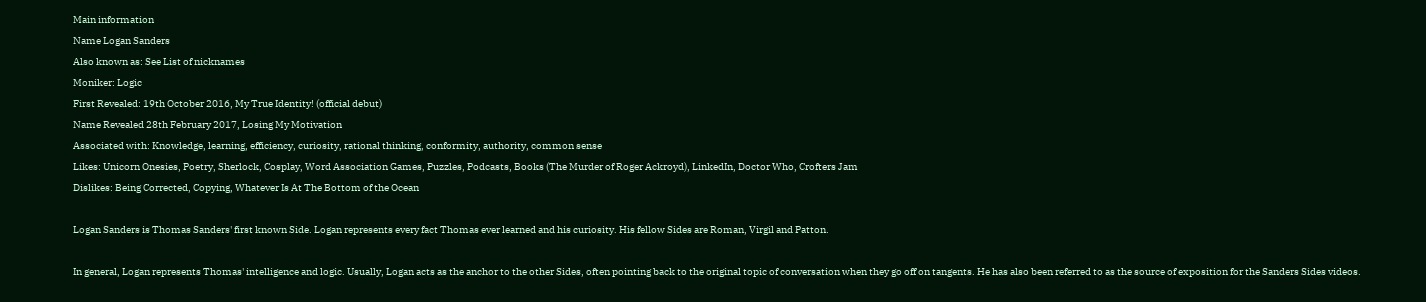Main information
Name Logan Sanders
Also known as: See List of nicknames
Moniker: Logic
First Revealed: 19th October 2016, My True Identity! (official debut)
Name Revealed 28th February 2017, Losing My Motivation
Associated with: Knowledge, learning, efficiency, curiosity, rational thinking, conformity, authority, common sense
Likes: Unicorn Onesies, Poetry, Sherlock, Cosplay, Word Association Games, Puzzles, Podcasts, Books (The Murder of Roger Ackroyd), LinkedIn, Doctor Who, Crofters Jam
Dislikes: Being Corrected, Copying, Whatever Is At The Bottom of the Ocean

Logan Sanders is Thomas Sanders' first known Side. Logan represents every fact Thomas ever learned and his curiosity. His fellow Sides are Roman, Virgil and Patton.

In general, Logan represents Thomas' intelligence and logic. Usually, Logan acts as the anchor to the other Sides, often pointing back to the original topic of conversation when they go off on tangents. He has also been referred to as the source of exposition for the Sanders Sides videos.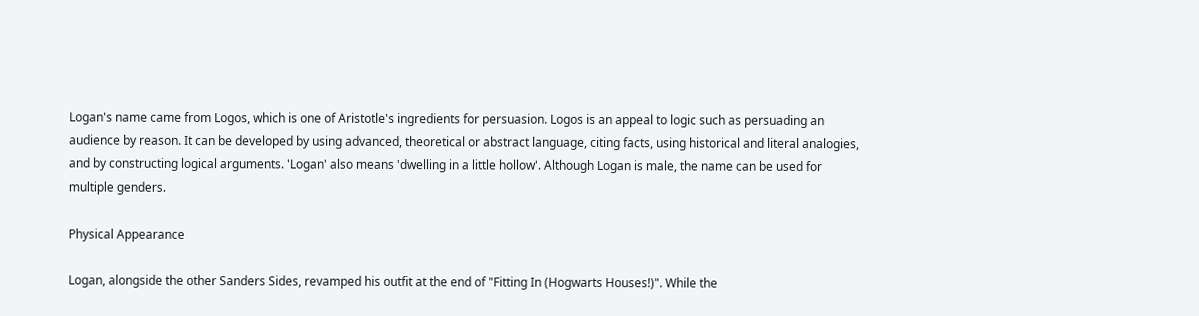Logan's name came from Logos, which is one of Aristotle's ingredients for persuasion. Logos is an appeal to logic such as persuading an audience by reason. It can be developed by using advanced, theoretical or abstract language, citing facts, using historical and literal analogies, and by constructing logical arguments. 'Logan' also means 'dwelling in a little hollow'. Although Logan is male, the name can be used for multiple genders.

Physical Appearance

Logan, alongside the other Sanders Sides, revamped his outfit at the end of "Fitting In (Hogwarts Houses!)". While the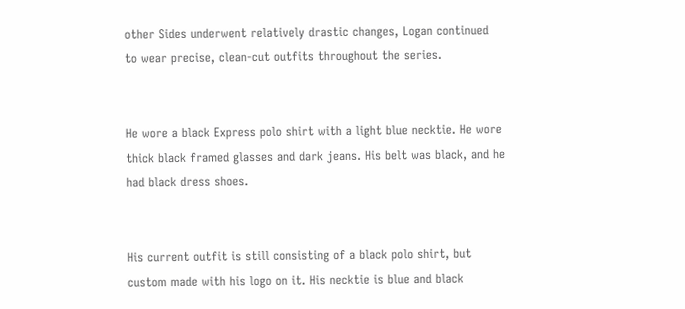other Sides underwent relatively drastic changes, Logan continued to wear precise, clean-cut outfits throughout the series.


He wore a black Express polo shirt with a light blue necktie. He wore thick black framed glasses and dark jeans. His belt was black, and he had black dress shoes.


His current outfit is still consisting of a black polo shirt, but custom made with his logo on it. His necktie is blue and black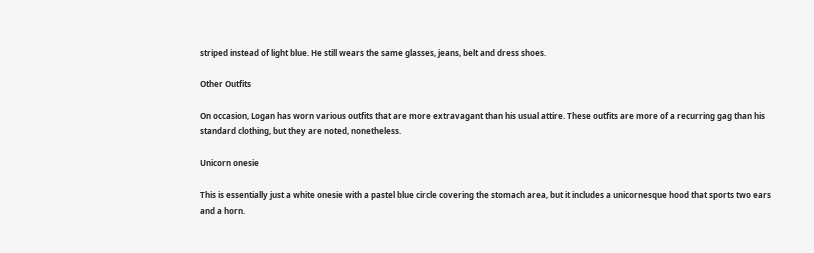striped instead of light blue. He still wears the same glasses, jeans, belt and dress shoes.

Other Outfits

On occasion, Logan has worn various outfits that are more extravagant than his usual attire. These outfits are more of a recurring gag than his standard clothing, but they are noted, nonetheless.

Unicorn onesie

This is essentially just a white onesie with a pastel blue circle covering the stomach area, but it includes a unicornesque hood that sports two ears and a horn.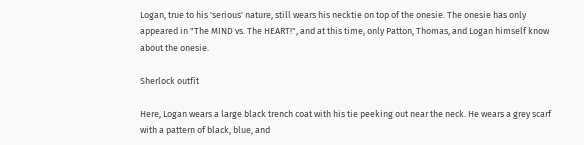Logan, true to his 'serious' nature, still wears his necktie on top of the onesie. The onesie has only appeared in "The MIND vs. The HEART!", and at this time, only Patton, Thomas, and Logan himself know about the onesie.

Sherlock outfit

Here, Logan wears a large black trench coat with his tie peeking out near the neck. He wears a grey scarf with a pattern of black, blue, and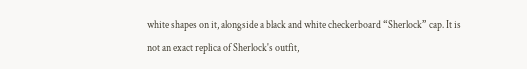white shapes on it, alongside a black and white checkerboard “Sherlock” cap. It is not an exact replica of Sherlock's outfit,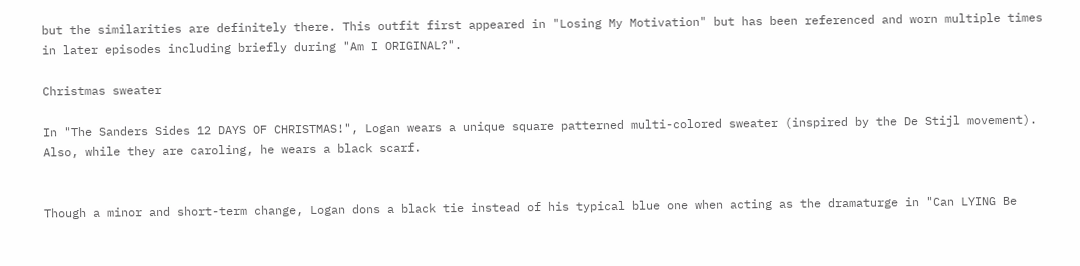but the similarities are definitely there. This outfit first appeared in "Losing My Motivation" but has been referenced and worn multiple times in later episodes including briefly during "Am I ORIGINAL?".

Christmas sweater

In "The Sanders Sides 12 DAYS OF CHRISTMAS!", Logan wears a unique square patterned multi-colored sweater (inspired by the De Stijl movement). Also, while they are caroling, he wears a black scarf.


Though a minor and short-term change, Logan dons a black tie instead of his typical blue one when acting as the dramaturge in "Can LYING Be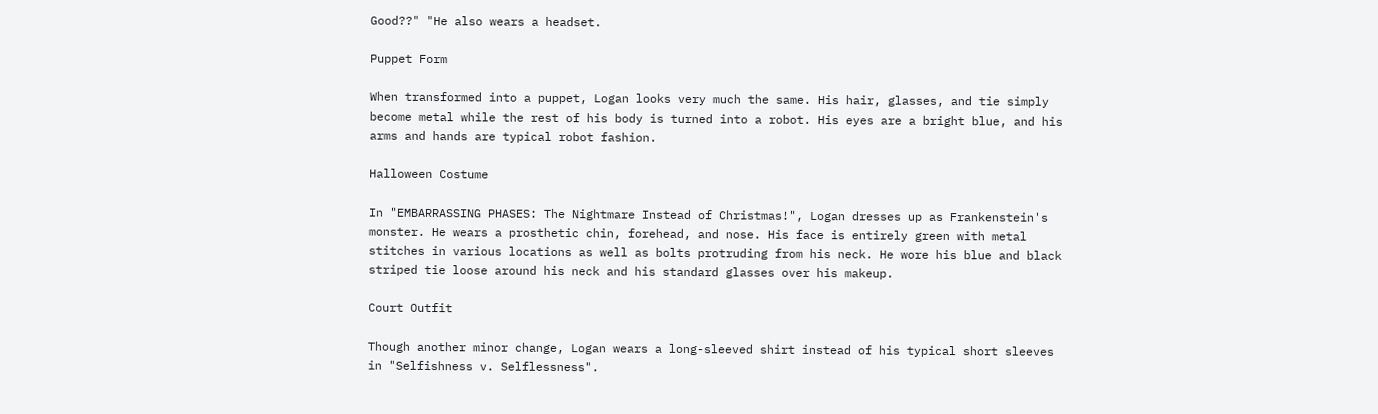Good??" "He also wears a headset.

Puppet Form

When transformed into a puppet, Logan looks very much the same. His hair, glasses, and tie simply become metal while the rest of his body is turned into a robot. His eyes are a bright blue, and his arms and hands are typical robot fashion.

Halloween Costume

In "EMBARRASSING PHASES: The Nightmare Instead of Christmas!", Logan dresses up as Frankenstein's monster. He wears a prosthetic chin, forehead, and nose. His face is entirely green with metal stitches in various locations as well as bolts protruding from his neck. He wore his blue and black striped tie loose around his neck and his standard glasses over his makeup.

Court Outfit

Though another minor change, Logan wears a long-sleeved shirt instead of his typical short sleeves in "Selfishness v. Selflessness".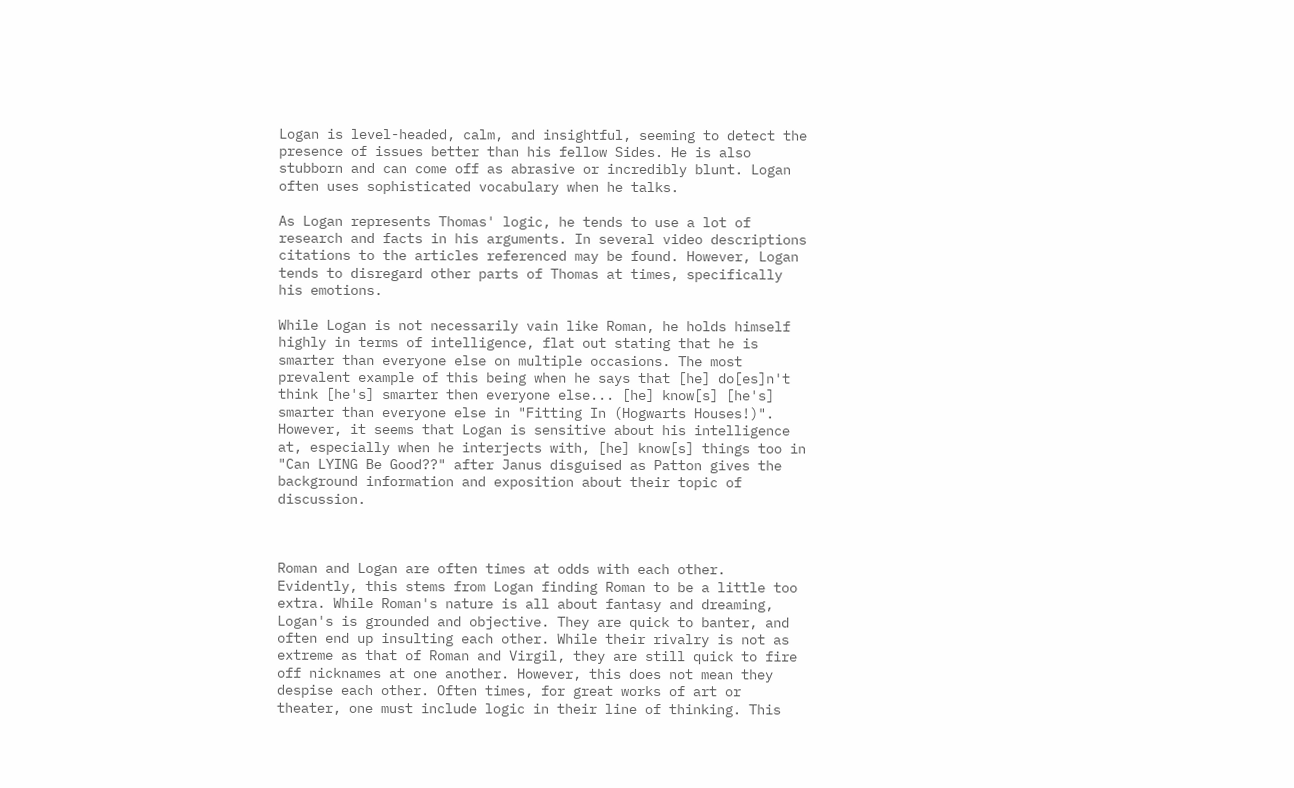Logan is level-headed, calm, and insightful, seeming to detect the presence of issues better than his fellow Sides. He is also stubborn and can come off as abrasive or incredibly blunt. Logan often uses sophisticated vocabulary when he talks.

As Logan represents Thomas' logic, he tends to use a lot of research and facts in his arguments. In several video descriptions citations to the articles referenced may be found. However, Logan tends to disregard other parts of Thomas at times, specifically his emotions.

While Logan is not necessarily vain like Roman, he holds himself highly in terms of intelligence, flat out stating that he is smarter than everyone else on multiple occasions. The most prevalent example of this being when he says that [he] do[es]n't think [he's] smarter then everyone else... [he] know[s] [he's] smarter than everyone else in "Fitting In (Hogwarts Houses!)". However, it seems that Logan is sensitive about his intelligence at, especially when he interjects with, [he] know[s] things too in "Can LYING Be Good??" after Janus disguised as Patton gives the background information and exposition about their topic of discussion.



Roman and Logan are often times at odds with each other. Evidently, this stems from Logan finding Roman to be a little too extra. While Roman's nature is all about fantasy and dreaming, Logan's is grounded and objective. They are quick to banter, and often end up insulting each other. While their rivalry is not as extreme as that of Roman and Virgil, they are still quick to fire off nicknames at one another. However, this does not mean they despise each other. Often times, for great works of art or theater, one must include logic in their line of thinking. This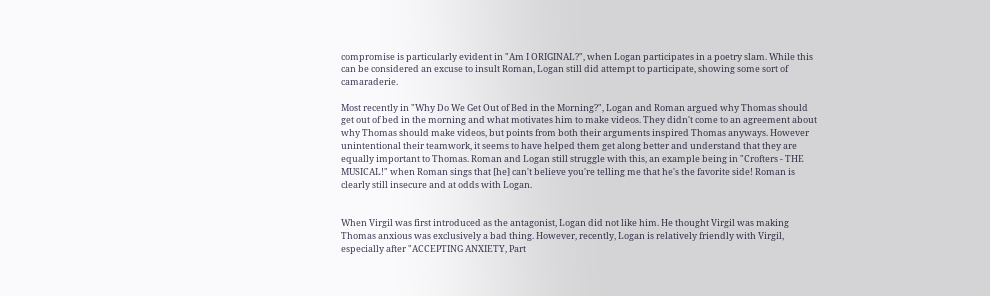compromise is particularly evident in "Am I ORIGINAL?", when Logan participates in a poetry slam. While this can be considered an excuse to insult Roman, Logan still did attempt to participate, showing some sort of camaraderie.

Most recently in "Why Do We Get Out of Bed in the Morning?", Logan and Roman argued why Thomas should get out of bed in the morning and what motivates him to make videos. They didn't come to an agreement about why Thomas should make videos, but points from both their arguments inspired Thomas anyways. However unintentional their teamwork, it seems to have helped them get along better and understand that they are equally important to Thomas. Roman and Logan still struggle with this, an example being in "Crofters - THE MUSICAL!" when Roman sings that [he] can't believe you're telling me that he's the favorite side! Roman is clearly still insecure and at odds with Logan.


When Virgil was first introduced as the antagonist, Logan did not like him. He thought Virgil was making Thomas anxious was exclusively a bad thing. However, recently, Logan is relatively friendly with Virgil, especially after "ACCEPTING ANXIETY, Part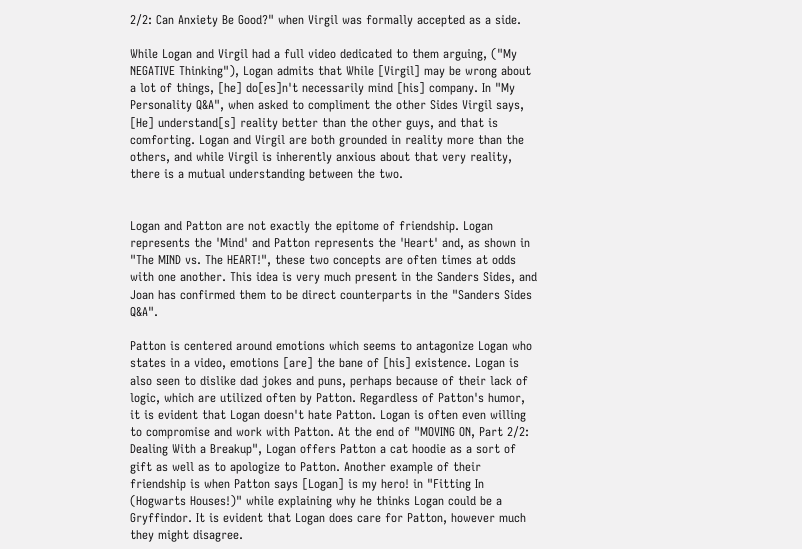2/2: Can Anxiety Be Good?" when Virgil was formally accepted as a side.

While Logan and Virgil had a full video dedicated to them arguing, ("My NEGATIVE Thinking"), Logan admits that While [Virgil] may be wrong about a lot of things, [he] do[es]n't necessarily mind [his] company. In "My Personality Q&A", when asked to compliment the other Sides Virgil says, [He] understand[s] reality better than the other guys, and that is comforting. Logan and Virgil are both grounded in reality more than the others, and while Virgil is inherently anxious about that very reality, there is a mutual understanding between the two.


Logan and Patton are not exactly the epitome of friendship. Logan represents the 'Mind' and Patton represents the 'Heart' and, as shown in "The MIND vs. The HEART!", these two concepts are often times at odds with one another. This idea is very much present in the Sanders Sides, and Joan has confirmed them to be direct counterparts in the "Sanders Sides Q&A".

Patton is centered around emotions which seems to antagonize Logan who states in a video, emotions [are] the bane of [his] existence. Logan is also seen to dislike dad jokes and puns, perhaps because of their lack of logic, which are utilized often by Patton. Regardless of Patton's humor, it is evident that Logan doesn't hate Patton. Logan is often even willing to compromise and work with Patton. At the end of "MOVING ON, Part 2/2: Dealing With a Breakup", Logan offers Patton a cat hoodie as a sort of gift as well as to apologize to Patton. Another example of their friendship is when Patton says [Logan] is my hero! in "Fitting In (Hogwarts Houses!)" while explaining why he thinks Logan could be a Gryffindor. It is evident that Logan does care for Patton, however much they might disagree.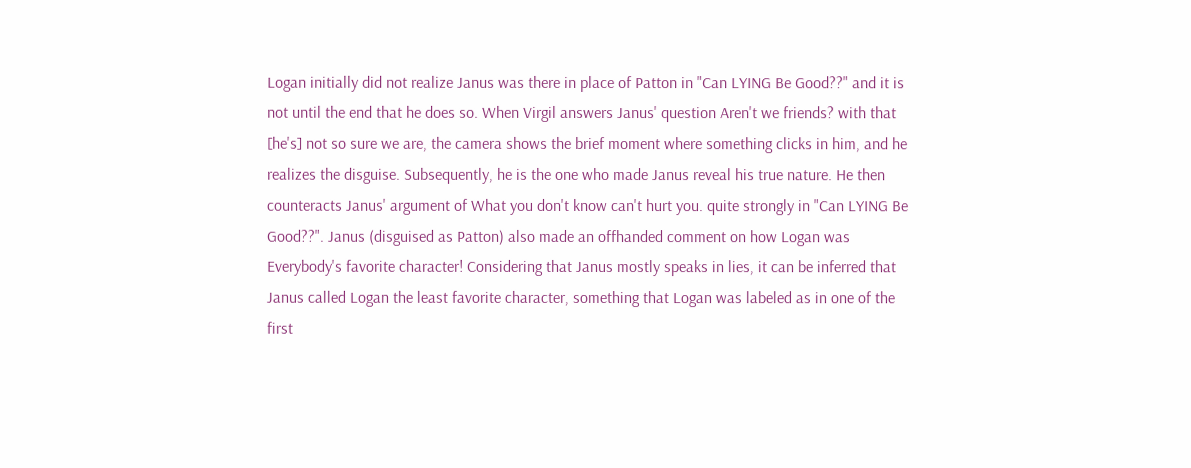Logan initially did not realize Janus was there in place of Patton in "Can LYING Be Good??" and it is not until the end that he does so. When Virgil answers Janus' question Aren't we friends? with that [he's] not so sure we are, the camera shows the brief moment where something clicks in him, and he realizes the disguise. Subsequently, he is the one who made Janus reveal his true nature. He then counteracts Janus' argument of What you don't know can't hurt you. quite strongly in "Can LYING Be Good??". Janus (disguised as Patton) also made an offhanded comment on how Logan was Everybody's favorite character! Considering that Janus mostly speaks in lies, it can be inferred that Janus called Logan the least favorite character, something that Logan was labeled as in one of the first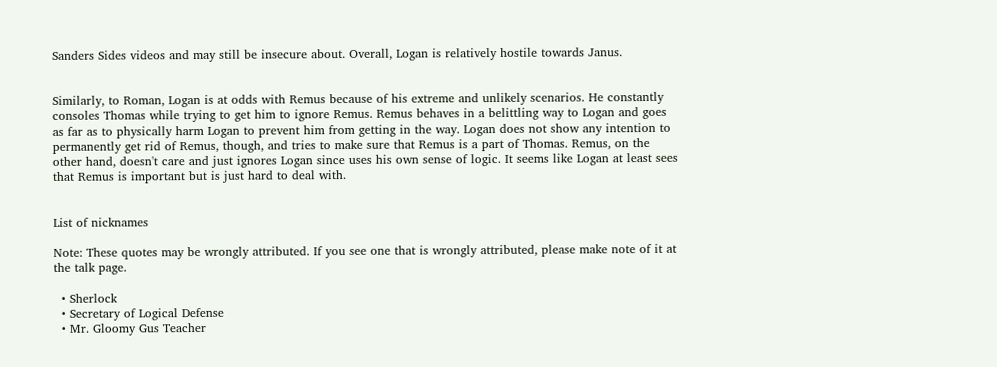Sanders Sides videos and may still be insecure about. Overall, Logan is relatively hostile towards Janus.


Similarly, to Roman, Logan is at odds with Remus because of his extreme and unlikely scenarios. He constantly consoles Thomas while trying to get him to ignore Remus. Remus behaves in a belittling way to Logan and goes as far as to physically harm Logan to prevent him from getting in the way. Logan does not show any intention to permanently get rid of Remus, though, and tries to make sure that Remus is a part of Thomas. Remus, on the other hand, doesn't care and just ignores Logan since uses his own sense of logic. It seems like Logan at least sees that Remus is important but is just hard to deal with.


List of nicknames

Note: These quotes may be wrongly attributed. If you see one that is wrongly attributed, please make note of it at the talk page.

  • Sherlock
  • Secretary of Logical Defense
  • Mr. Gloomy Gus Teacher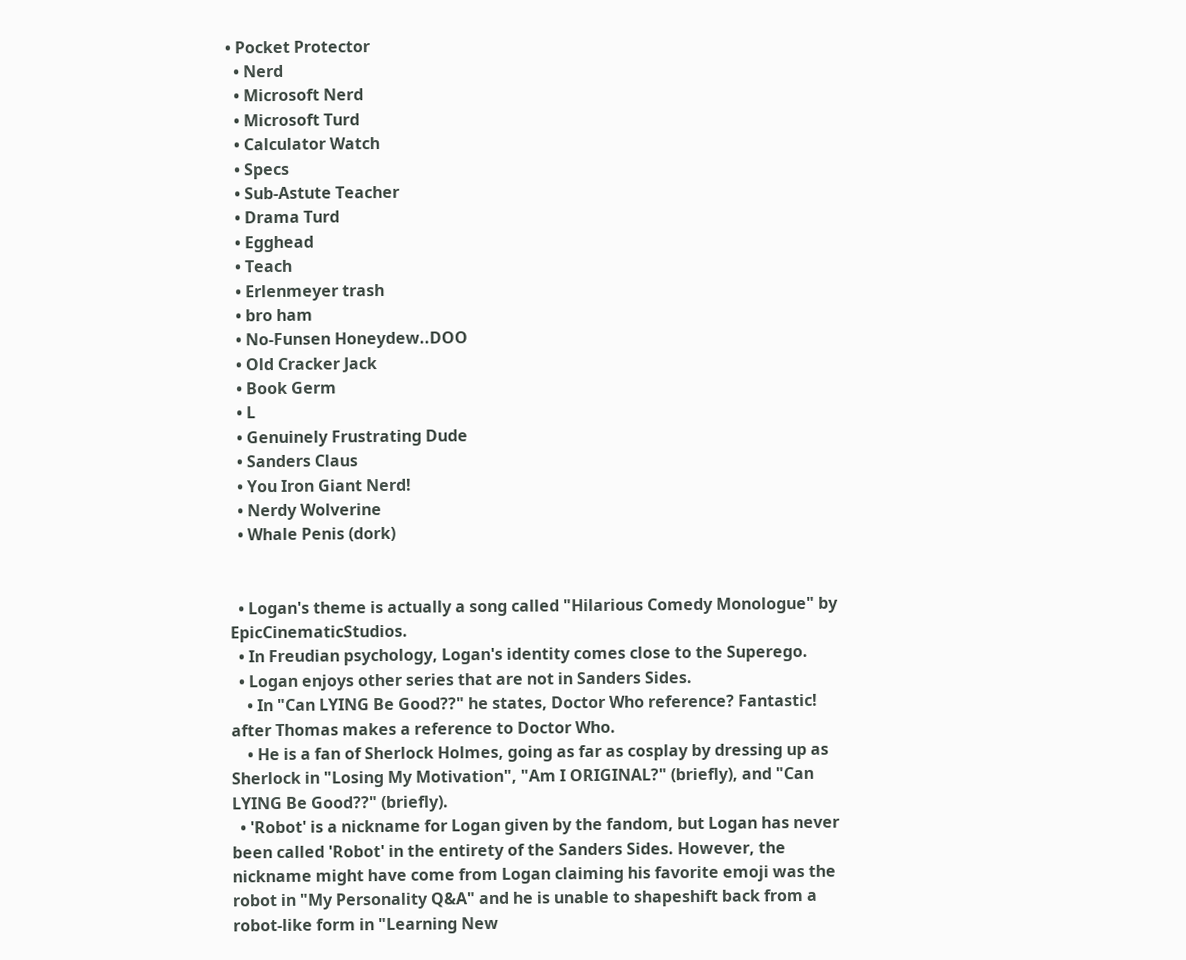• Pocket Protector
  • Nerd
  • Microsoft Nerd
  • Microsoft Turd
  • Calculator Watch
  • Specs
  • Sub-Astute Teacher
  • Drama Turd
  • Egghead
  • Teach
  • Erlenmeyer trash
  • bro ham
  • No-Funsen Honeydew..DOO
  • Old Cracker Jack
  • Book Germ
  • L
  • Genuinely Frustrating Dude
  • Sanders Claus
  • You Iron Giant Nerd!
  • Nerdy Wolverine
  • Whale Penis (dork)


  • Logan's theme is actually a song called "Hilarious Comedy Monologue" by EpicCinematicStudios.
  • In Freudian psychology, Logan's identity comes close to the Superego.
  • Logan enjoys other series that are not in Sanders Sides.
    • In "Can LYING Be Good??" he states, Doctor Who reference? Fantastic! after Thomas makes a reference to Doctor Who.
    • He is a fan of Sherlock Holmes, going as far as cosplay by dressing up as Sherlock in "Losing My Motivation", "Am I ORIGINAL?" (briefly), and "Can LYING Be Good??" (briefly).
  • 'Robot' is a nickname for Logan given by the fandom, but Logan has never been called 'Robot' in the entirety of the Sanders Sides. However, the nickname might have come from Logan claiming his favorite emoji was the robot in "My Personality Q&A" and he is unable to shapeshift back from a robot-like form in "Learning New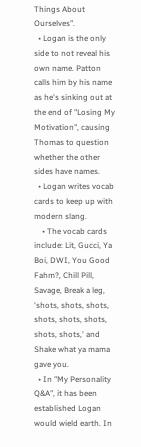Things About Ourselves".
  • Logan is the only side to not reveal his own name. Patton calls him by his name as he's sinking out at the end of "Losing My Motivation", causing Thomas to question whether the other sides have names.
  • Logan writes vocab cards to keep up with modern slang.
    • The vocab cards include: Lit, Gucci, Ya Boi, DWI, You Good Fahm?, Chill Pill, Savage, Break a leg, 'shots, shots, shots, shots, shots, shots, shots, shots,' and Shake what ya mama gave you.
  • In "My Personality Q&A", it has been established Logan would wield earth. In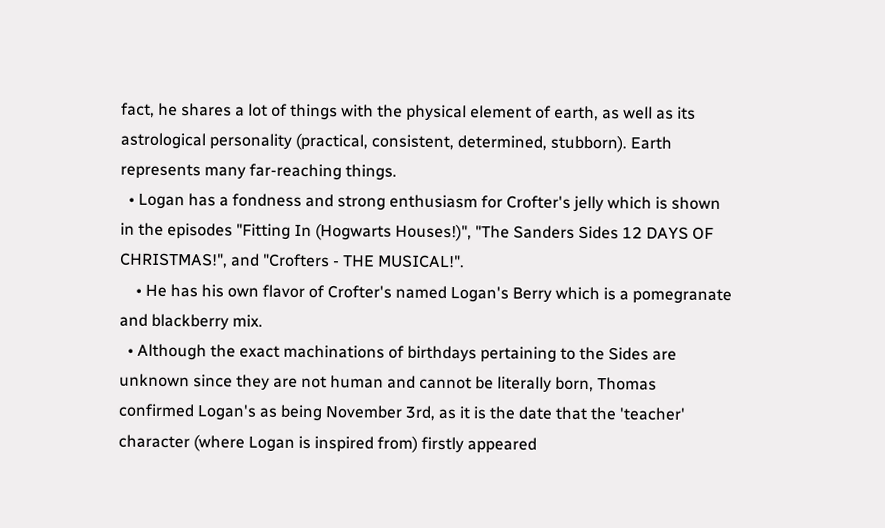fact, he shares a lot of things with the physical element of earth, as well as its astrological personality (practical, consistent, determined, stubborn). Earth represents many far-reaching things.
  • Logan has a fondness and strong enthusiasm for Crofter's jelly which is shown in the episodes "Fitting In (Hogwarts Houses!)", "The Sanders Sides 12 DAYS OF CHRISTMAS!", and "Crofters - THE MUSICAL!".
    • He has his own flavor of Crofter's named Logan's Berry which is a pomegranate and blackberry mix.
  • Although the exact machinations of birthdays pertaining to the Sides are unknown since they are not human and cannot be literally born, Thomas confirmed Logan's as being November 3rd, as it is the date that the 'teacher' character (where Logan is inspired from) firstly appeared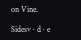on Vine.

Sidesv · d · e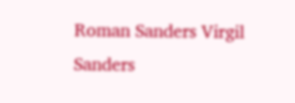Roman Sanders Virgil Sanders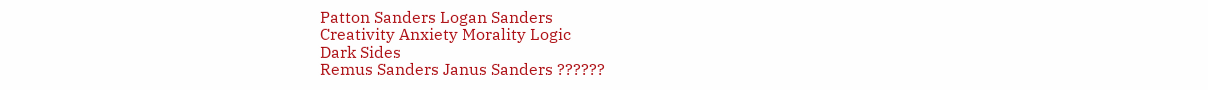Patton Sanders Logan Sanders
Creativity Anxiety Morality Logic
Dark Sides
Remus Sanders Janus Sanders ??????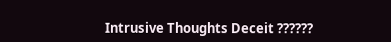Intrusive Thoughts Deceit ??????